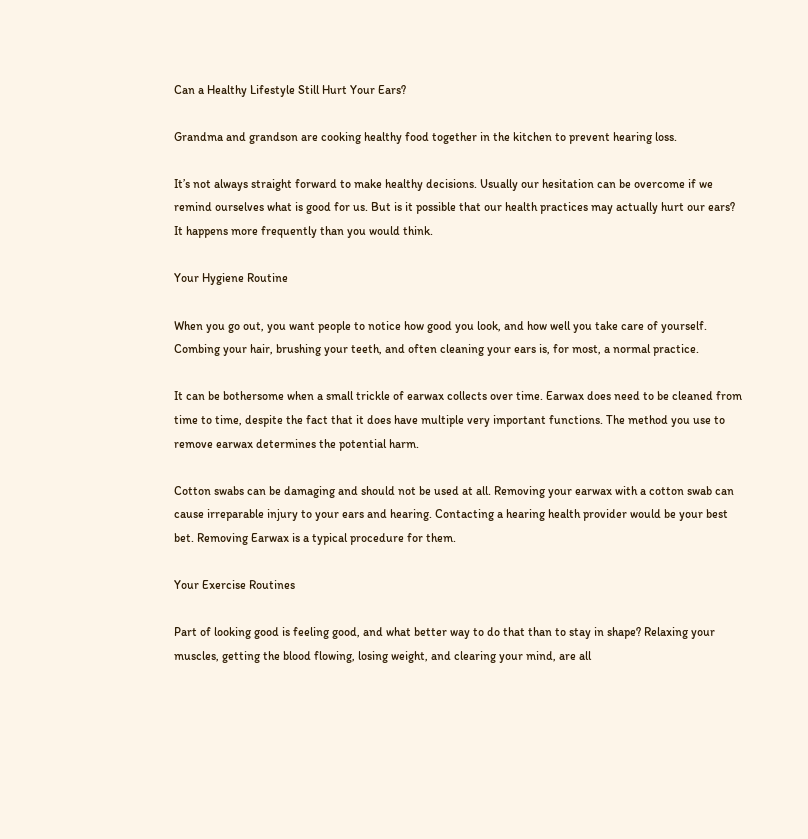Can a Healthy Lifestyle Still Hurt Your Ears?

Grandma and grandson are cooking healthy food together in the kitchen to prevent hearing loss.

It’s not always straight forward to make healthy decisions. Usually our hesitation can be overcome if we remind ourselves what is good for us. But is it possible that our health practices may actually hurt our ears? It happens more frequently than you would think.

Your Hygiene Routine

When you go out, you want people to notice how good you look, and how well you take care of yourself. Combing your hair, brushing your teeth, and often cleaning your ears is, for most, a normal practice.

It can be bothersome when a small trickle of earwax collects over time. Earwax does need to be cleaned from time to time, despite the fact that it does have multiple very important functions. The method you use to remove earwax determines the potential harm.

Cotton swabs can be damaging and should not be used at all. Removing your earwax with a cotton swab can cause irreparable injury to your ears and hearing. Contacting a hearing health provider would be your best bet. Removing Earwax is a typical procedure for them.

Your Exercise Routines

Part of looking good is feeling good, and what better way to do that than to stay in shape? Relaxing your muscles, getting the blood flowing, losing weight, and clearing your mind, are all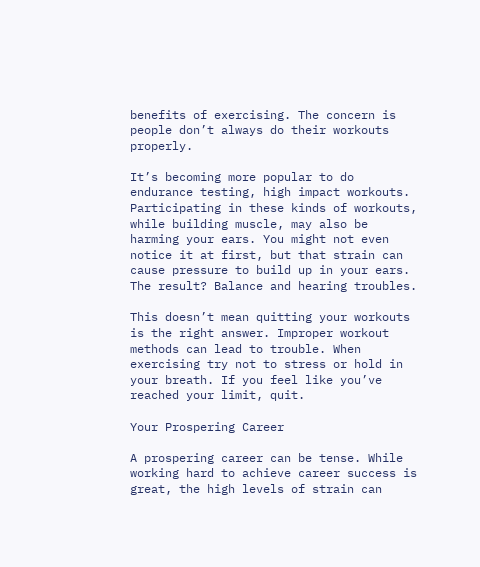benefits of exercising. The concern is people don’t always do their workouts properly.

It’s becoming more popular to do endurance testing, high impact workouts. Participating in these kinds of workouts, while building muscle, may also be harming your ears. You might not even notice it at first, but that strain can cause pressure to build up in your ears. The result? Balance and hearing troubles.

This doesn’t mean quitting your workouts is the right answer. Improper workout methods can lead to trouble. When exercising try not to stress or hold in your breath. If you feel like you’ve reached your limit, quit.

Your Prospering Career

A prospering career can be tense. While working hard to achieve career success is great, the high levels of strain can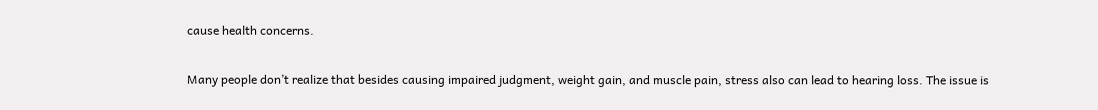cause health concerns.

Many people don’t realize that besides causing impaired judgment, weight gain, and muscle pain, stress also can lead to hearing loss. The issue is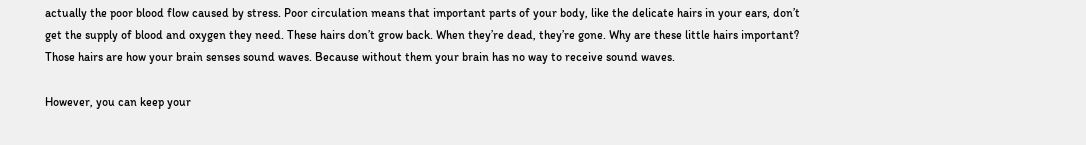actually the poor blood flow caused by stress. Poor circulation means that important parts of your body, like the delicate hairs in your ears, don’t get the supply of blood and oxygen they need. These hairs don’t grow back. When they’re dead, they’re gone. Why are these little hairs important? Those hairs are how your brain senses sound waves. Because without them your brain has no way to receive sound waves.

However, you can keep your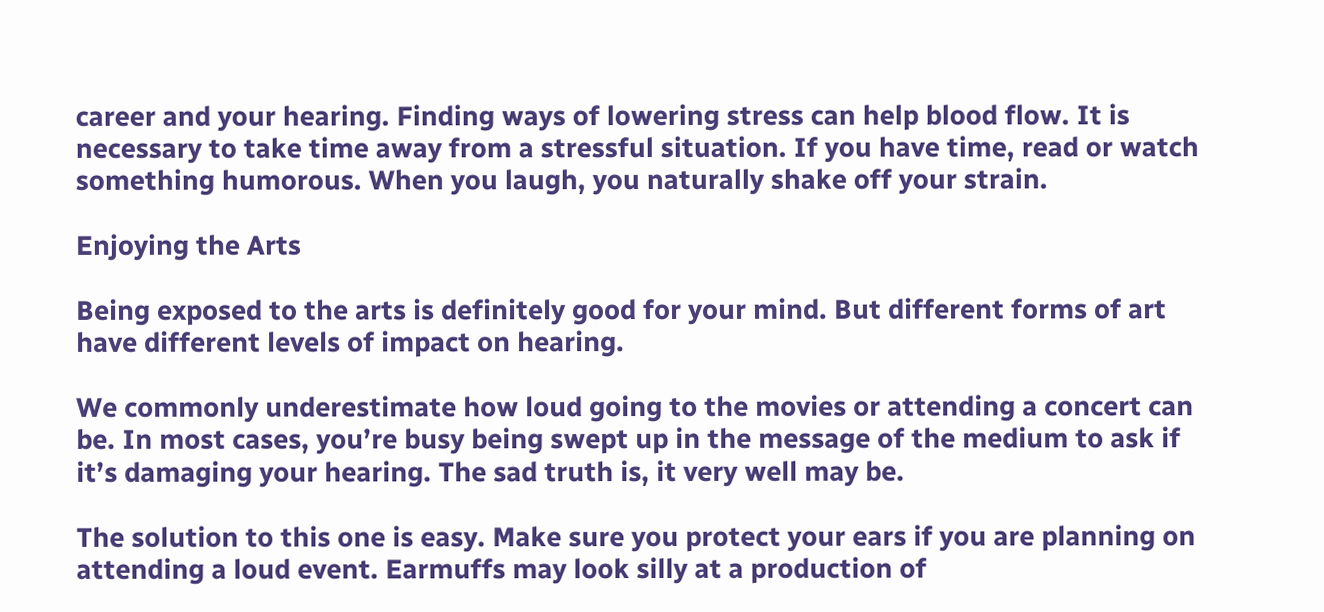career and your hearing. Finding ways of lowering stress can help blood flow. It is necessary to take time away from a stressful situation. If you have time, read or watch something humorous. When you laugh, you naturally shake off your strain.

Enjoying the Arts

Being exposed to the arts is definitely good for your mind. But different forms of art have different levels of impact on hearing.

We commonly underestimate how loud going to the movies or attending a concert can be. In most cases, you’re busy being swept up in the message of the medium to ask if it’s damaging your hearing. The sad truth is, it very well may be.

The solution to this one is easy. Make sure you protect your ears if you are planning on attending a loud event. Earmuffs may look silly at a production of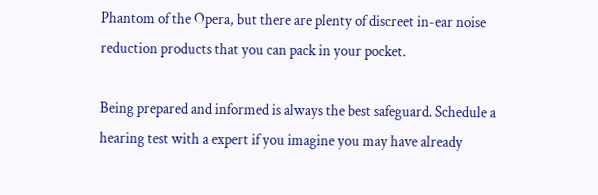Phantom of the Opera, but there are plenty of discreet in-ear noise reduction products that you can pack in your pocket.

Being prepared and informed is always the best safeguard. Schedule a hearing test with a expert if you imagine you may have already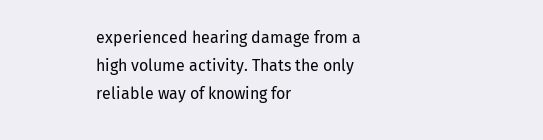experienced hearing damage from a high volume activity. Thats the only reliable way of knowing for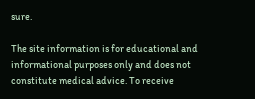sure.

The site information is for educational and informational purposes only and does not constitute medical advice. To receive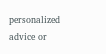personalized advice or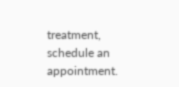treatment, schedule an appointment.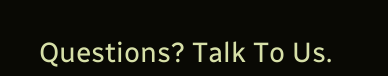Questions? Talk To Us.